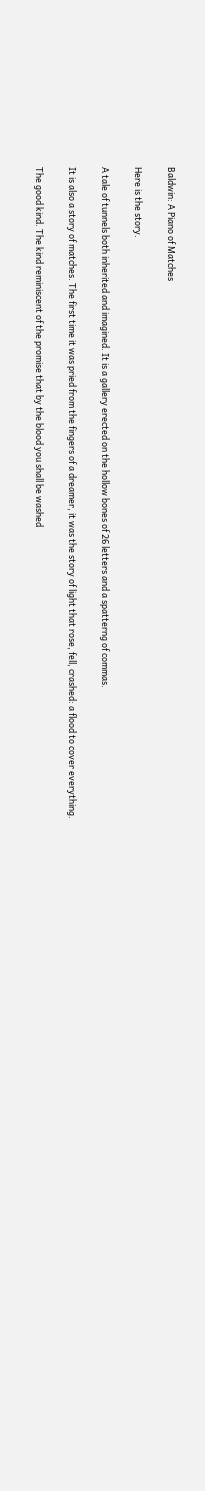Baldwin: A Piano of Matches

Here is the story.

A tale of tunnels both inherited and imagined. It is a gallery erected on the hollow bones of 26 letters and a spatterng of commas.

It is also a story of matches. The first time it was pried from the fingers of a dreamer, it was the story of light that rose, fell, crashed: a flood to cover everything.

The good kind. The kind reminiscent of the promise that by the blood you shall be washed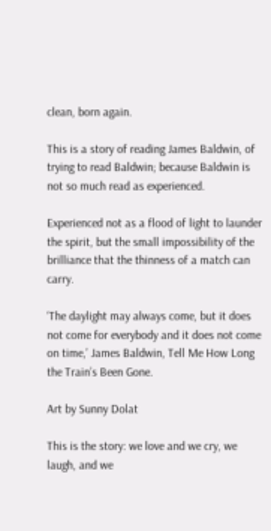clean, born again.

This is a story of reading James Baldwin, of trying to read Baldwin; because Baldwin is not so much read as experienced.

Experienced not as a flood of light to launder the spirit, but the small impossibility of the brilliance that the thinness of a match can carry.

‘The daylight may always come, but it does not come for everybody and it does not come on time,’ James Baldwin, Tell Me How Long the Train’s Been Gone.

Art by Sunny Dolat

This is the story: we love and we cry, we laugh, and we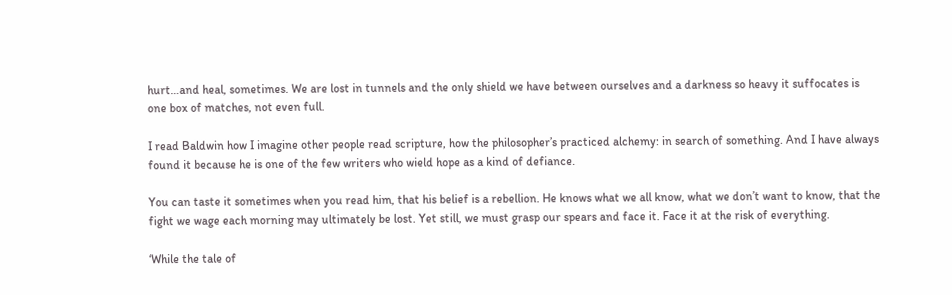hurt…and heal, sometimes. We are lost in tunnels and the only shield we have between ourselves and a darkness so heavy it suffocates is one box of matches, not even full.

I read Baldwin how I imagine other people read scripture, how the philosopher’s practiced alchemy: in search of something. And I have always found it because he is one of the few writers who wield hope as a kind of defiance.

You can taste it sometimes when you read him, that his belief is a rebellion. He knows what we all know, what we don’t want to know, that the fight we wage each morning may ultimately be lost. Yet still, we must grasp our spears and face it. Face it at the risk of everything.

‘While the tale of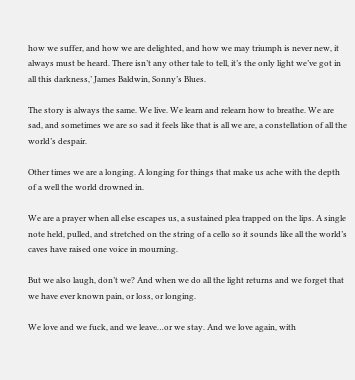how we suffer, and how we are delighted, and how we may triumph is never new, it always must be heard. There isn’t any other tale to tell, it’s the only light we’ve got in all this darkness,’ James Baldwin, Sonny’s Blues.

The story is always the same. We live. We learn and relearn how to breathe. We are sad, and sometimes we are so sad it feels like that is all we are, a constellation of all the world’s despair.

Other times we are a longing. A longing for things that make us ache with the depth of a well the world drowned in.

We are a prayer when all else escapes us, a sustained plea trapped on the lips. A single note held, pulled, and stretched on the string of a cello so it sounds like all the world’s caves have raised one voice in mourning.

But we also laugh, don’t we? And when we do all the light returns and we forget that we have ever known pain, or loss, or longing.

We love and we fuck, and we leave…or we stay. And we love again, with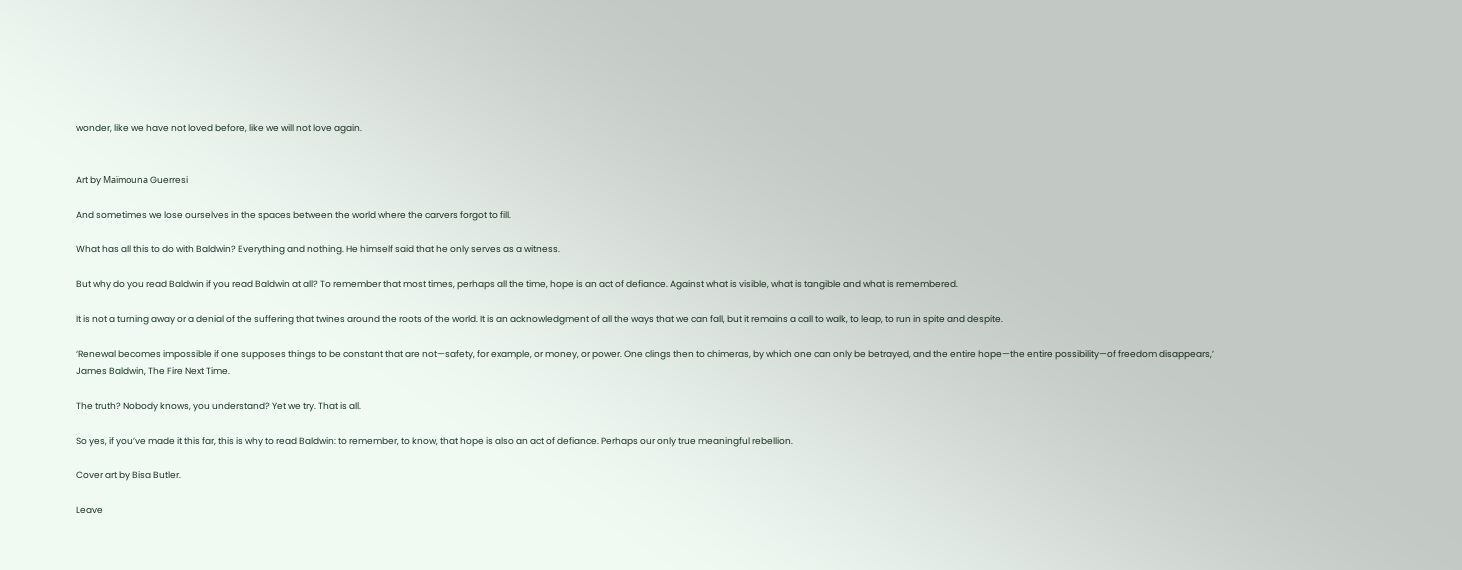wonder, like we have not loved before, like we will not love again.


Art by Maïmouna Guerresi

And sometimes we lose ourselves in the spaces between the world where the carvers forgot to fill.

What has all this to do with Baldwin? Everything and nothing. He himself said that he only serves as a witness.

But why do you read Baldwin if you read Baldwin at all? To remember that most times, perhaps all the time, hope is an act of defiance. Against what is visible, what is tangible and what is remembered.

It is not a turning away or a denial of the suffering that twines around the roots of the world. It is an acknowledgment of all the ways that we can fall, but it remains a call to walk, to leap, to run in spite and despite.

‘Renewal becomes impossible if one supposes things to be constant that are not—safety, for example, or money, or power. One clings then to chimeras, by which one can only be betrayed, and the entire hope—the entire possibility—of freedom disappears,’ James Baldwin, The Fire Next Time.

The truth? Nobody knows, you understand? Yet we try. That is all.

So yes, if you’ve made it this far, this is why to read Baldwin: to remember, to know, that hope is also an act of defiance. Perhaps our only true meaningful rebellion.

Cover art by Bisa Butler.

Leave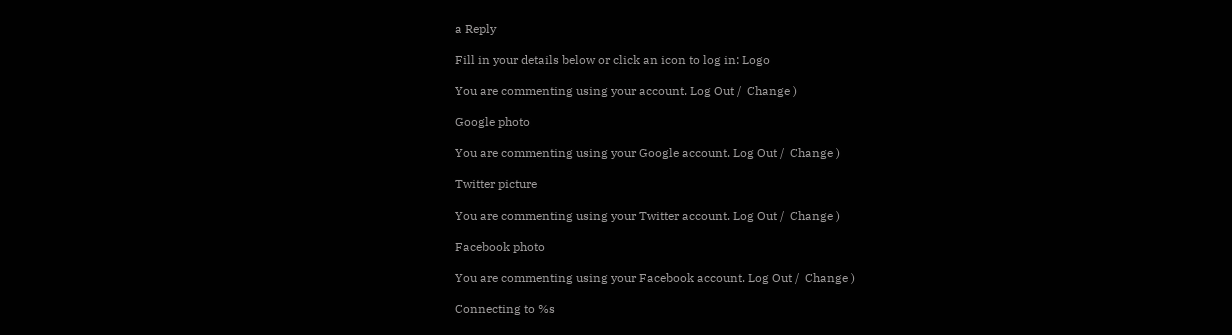a Reply

Fill in your details below or click an icon to log in: Logo

You are commenting using your account. Log Out /  Change )

Google photo

You are commenting using your Google account. Log Out /  Change )

Twitter picture

You are commenting using your Twitter account. Log Out /  Change )

Facebook photo

You are commenting using your Facebook account. Log Out /  Change )

Connecting to %s